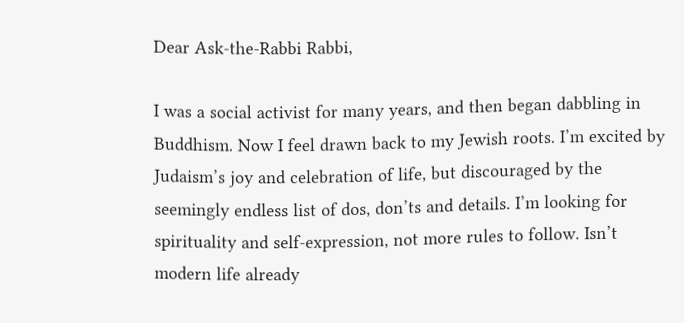Dear Ask-the-Rabbi Rabbi,

I was a social activist for many years, and then began dabbling in Buddhism. Now I feel drawn back to my Jewish roots. I’m excited by Judaism’s joy and celebration of life, but discouraged by the seemingly endless list of dos, don’ts and details. I’m looking for spirituality and self-expression, not more rules to follow. Isn’t modern life already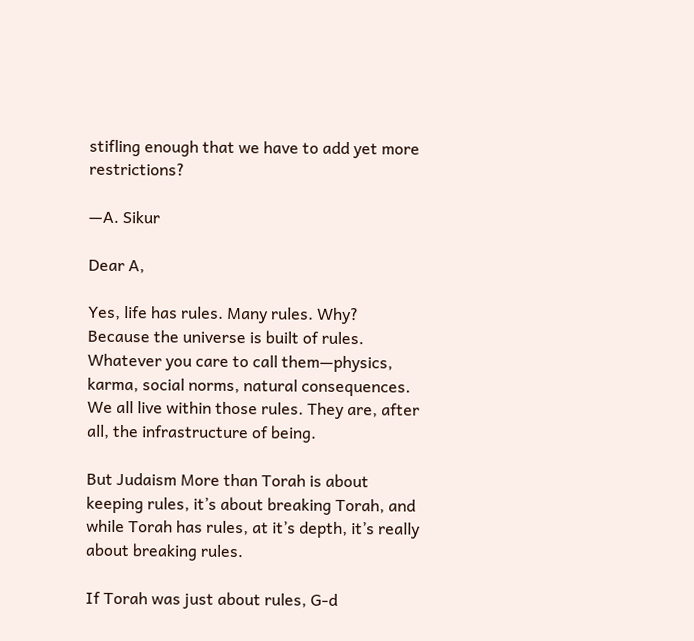stifling enough that we have to add yet more restrictions?

—A. Sikur

Dear A,

Yes, life has rules. Many rules. Why? Because the universe is built of rules. Whatever you care to call them—physics, karma, social norms, natural consequences. We all live within those rules. They are, after all, the infrastructure of being.

But Judaism More than Torah is about keeping rules, it’s about breaking Torah, and while Torah has rules, at it’s depth, it’s really about breaking rules.

If Torah was just about rules, G‑d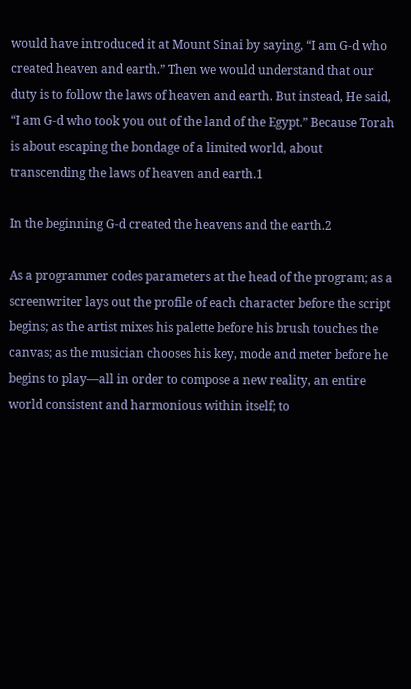would have introduced it at Mount Sinai by saying, “I am G‑d who created heaven and earth.” Then we would understand that our duty is to follow the laws of heaven and earth. But instead, He said, “I am G‑d who took you out of the land of the Egypt.” Because Torah is about escaping the bondage of a limited world, about transcending the laws of heaven and earth.1

In the beginning G‑d created the heavens and the earth.2

As a programmer codes parameters at the head of the program; as a screenwriter lays out the profile of each character before the script begins; as the artist mixes his palette before his brush touches the canvas; as the musician chooses his key, mode and meter before he begins to play—all in order to compose a new reality, an entire world consistent and harmonious within itself; to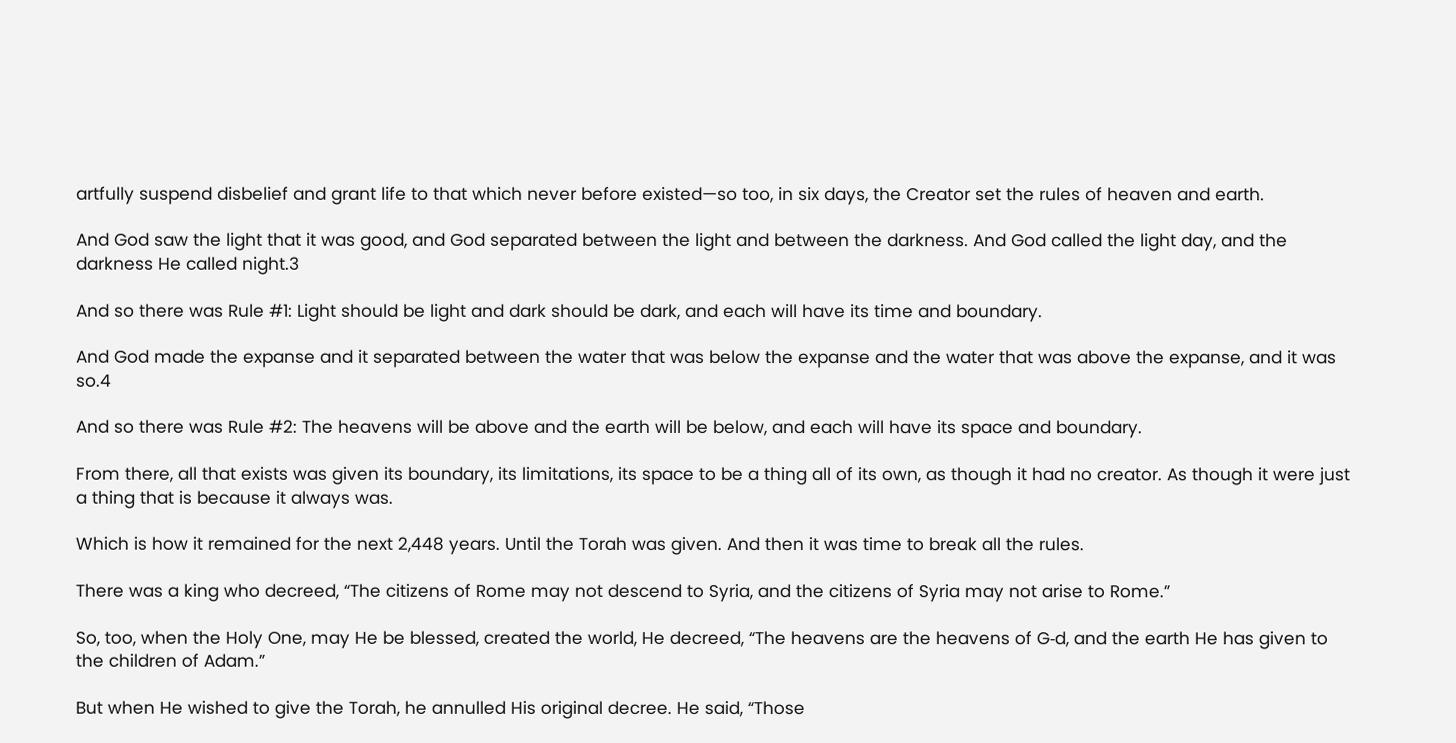artfully suspend disbelief and grant life to that which never before existed—so too, in six days, the Creator set the rules of heaven and earth.

And God saw the light that it was good, and God separated between the light and between the darkness. And God called the light day, and the darkness He called night.3

And so there was Rule #1: Light should be light and dark should be dark, and each will have its time and boundary.

And God made the expanse and it separated between the water that was below the expanse and the water that was above the expanse, and it was so.4

And so there was Rule #2: The heavens will be above and the earth will be below, and each will have its space and boundary.

From there, all that exists was given its boundary, its limitations, its space to be a thing all of its own, as though it had no creator. As though it were just a thing that is because it always was.

Which is how it remained for the next 2,448 years. Until the Torah was given. And then it was time to break all the rules.

There was a king who decreed, “The citizens of Rome may not descend to Syria, and the citizens of Syria may not arise to Rome.”

So, too, when the Holy One, may He be blessed, created the world, He decreed, “The heavens are the heavens of G‑d, and the earth He has given to the children of Adam.”

But when He wished to give the Torah, he annulled His original decree. He said, “Those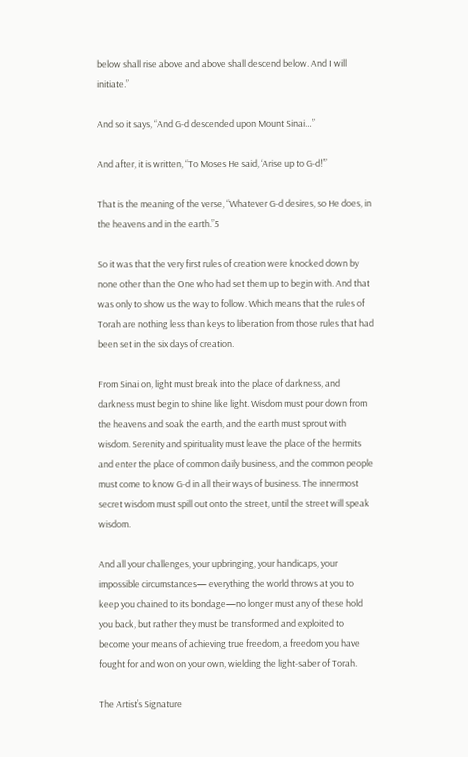below shall rise above and above shall descend below. And I will initiate.”

And so it says, “And G‑d descended upon Mount Sinai…”

And after, it is written, “To Moses He said, ‘Arise up to G‑d!’”

That is the meaning of the verse, “Whatever G‑d desires, so He does, in the heavens and in the earth.”5

So it was that the very first rules of creation were knocked down by none other than the One who had set them up to begin with. And that was only to show us the way to follow. Which means that the rules of Torah are nothing less than keys to liberation from those rules that had been set in the six days of creation.

From Sinai on, light must break into the place of darkness, and darkness must begin to shine like light. Wisdom must pour down from the heavens and soak the earth, and the earth must sprout with wisdom. Serenity and spirituality must leave the place of the hermits and enter the place of common daily business, and the common people must come to know G‑d in all their ways of business. The innermost secret wisdom must spill out onto the street, until the street will speak wisdom.

And all your challenges, your upbringing, your handicaps, your impossible circumstances— everything the world throws at you to keep you chained to its bondage—no longer must any of these hold you back, but rather they must be transformed and exploited to become your means of achieving true freedom, a freedom you have fought for and won on your own, wielding the light-saber of Torah.

The Artist’s Signature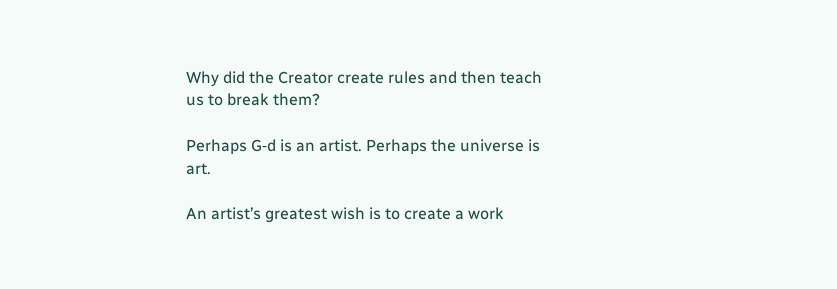Why did the Creator create rules and then teach us to break them?

Perhaps G‑d is an artist. Perhaps the universe is art.

An artist’s greatest wish is to create a work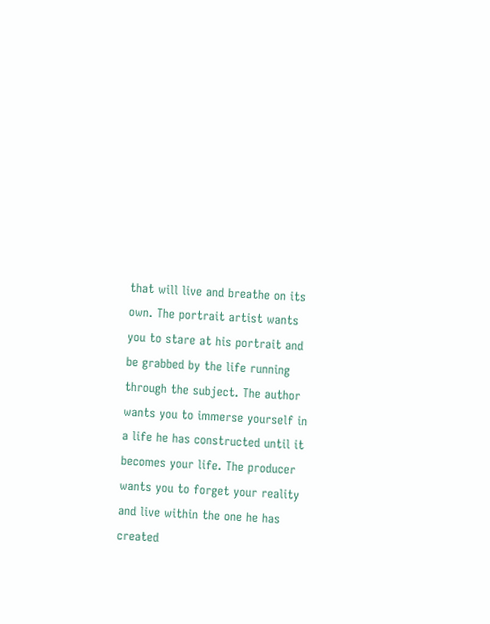that will live and breathe on its own. The portrait artist wants you to stare at his portrait and be grabbed by the life running through the subject. The author wants you to immerse yourself in a life he has constructed until it becomes your life. The producer wants you to forget your reality and live within the one he has created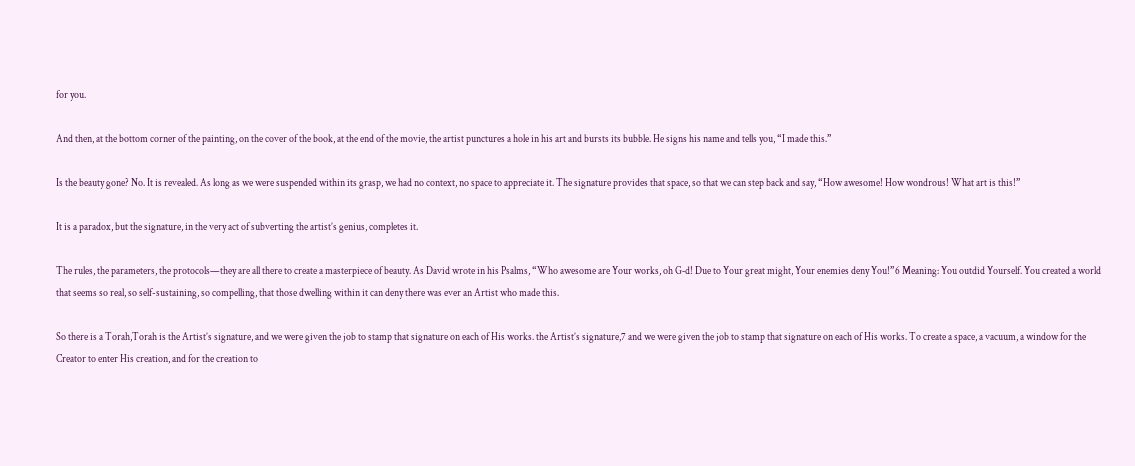for you.

And then, at the bottom corner of the painting, on the cover of the book, at the end of the movie, the artist punctures a hole in his art and bursts its bubble. He signs his name and tells you, “I made this.”

Is the beauty gone? No. It is revealed. As long as we were suspended within its grasp, we had no context, no space to appreciate it. The signature provides that space, so that we can step back and say, “How awesome! How wondrous! What art is this!”

It is a paradox, but the signature, in the very act of subverting the artist’s genius, completes it.

The rules, the parameters, the protocols—they are all there to create a masterpiece of beauty. As David wrote in his Psalms, “Who awesome are Your works, oh G‑d! Due to Your great might, Your enemies deny You!”6 Meaning: You outdid Yourself. You created a world that seems so real, so self-sustaining, so compelling, that those dwelling within it can deny there was ever an Artist who made this.

So there is a Torah,Torah is the Artist’s signature, and we were given the job to stamp that signature on each of His works. the Artist’s signature,7 and we were given the job to stamp that signature on each of His works. To create a space, a vacuum, a window for the Creator to enter His creation, and for the creation to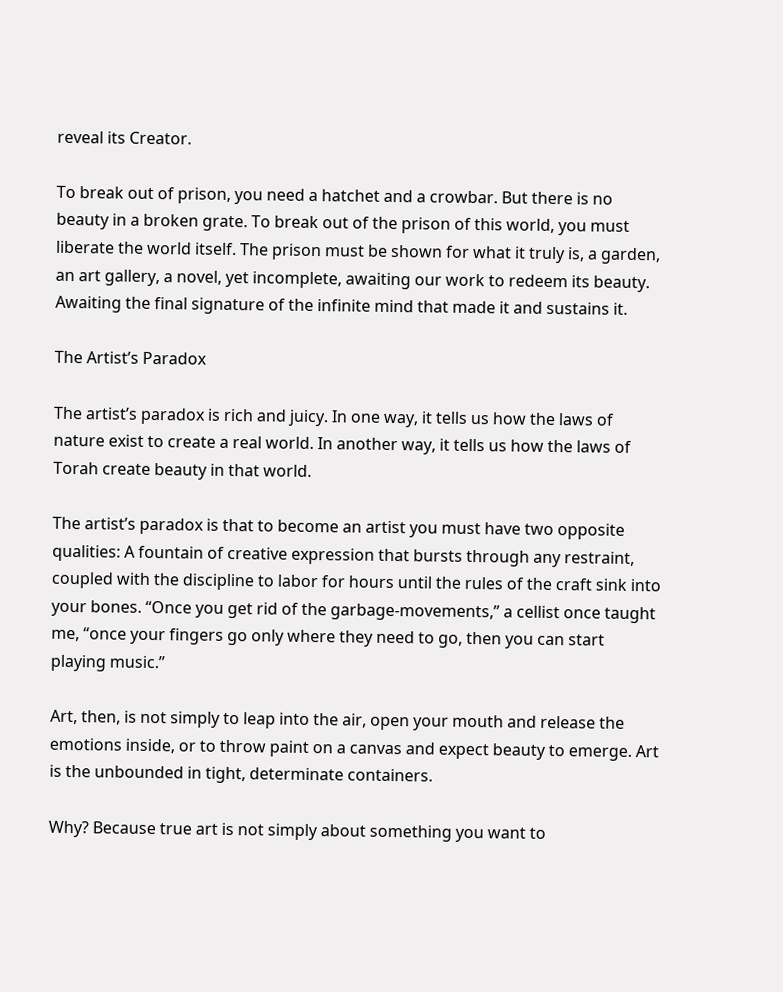reveal its Creator.

To break out of prison, you need a hatchet and a crowbar. But there is no beauty in a broken grate. To break out of the prison of this world, you must liberate the world itself. The prison must be shown for what it truly is, a garden, an art gallery, a novel, yet incomplete, awaiting our work to redeem its beauty. Awaiting the final signature of the infinite mind that made it and sustains it.

The Artist’s Paradox

The artist’s paradox is rich and juicy. In one way, it tells us how the laws of nature exist to create a real world. In another way, it tells us how the laws of Torah create beauty in that world.

The artist’s paradox is that to become an artist you must have two opposite qualities: A fountain of creative expression that bursts through any restraint, coupled with the discipline to labor for hours until the rules of the craft sink into your bones. “Once you get rid of the garbage-movements,” a cellist once taught me, “once your fingers go only where they need to go, then you can start playing music.”

Art, then, is not simply to leap into the air, open your mouth and release the emotions inside, or to throw paint on a canvas and expect beauty to emerge. Art is the unbounded in tight, determinate containers.

Why? Because true art is not simply about something you want to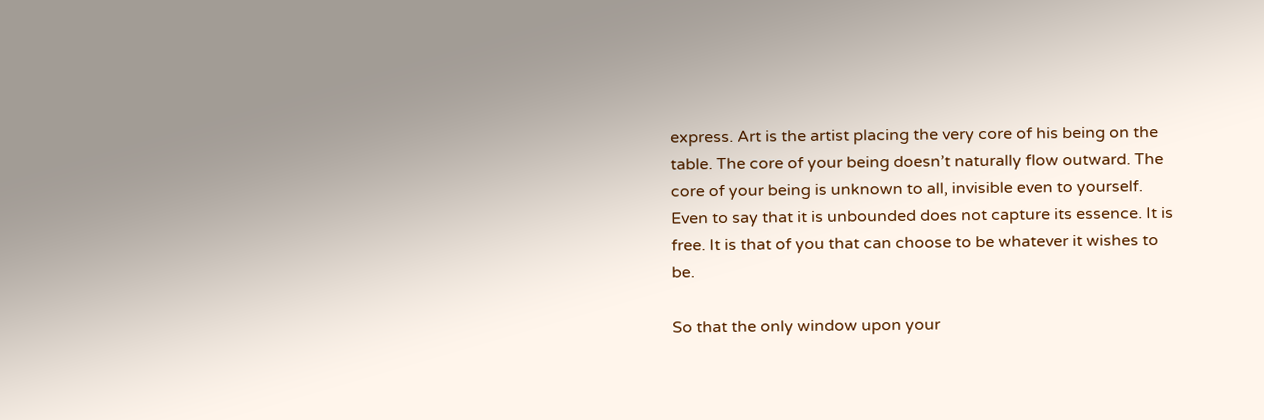express. Art is the artist placing the very core of his being on the table. The core of your being doesn’t naturally flow outward. The core of your being is unknown to all, invisible even to yourself. Even to say that it is unbounded does not capture its essence. It is free. It is that of you that can choose to be whatever it wishes to be.

So that the only window upon your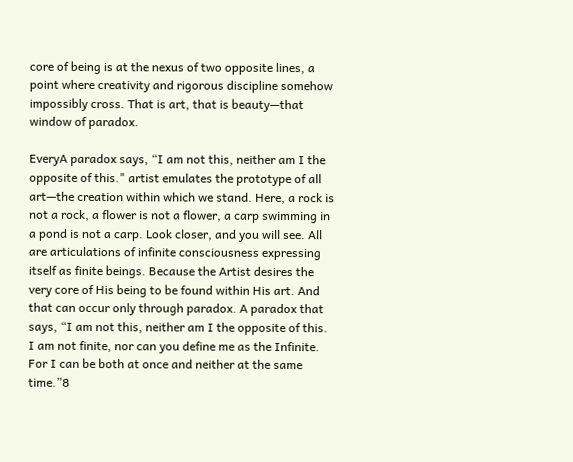core of being is at the nexus of two opposite lines, a point where creativity and rigorous discipline somehow impossibly cross. That is art, that is beauty—that window of paradox.

EveryA paradox says, “I am not this, neither am I the opposite of this." artist emulates the prototype of all art—the creation within which we stand. Here, a rock is not a rock, a flower is not a flower, a carp swimming in a pond is not a carp. Look closer, and you will see. All are articulations of infinite consciousness expressing itself as finite beings. Because the Artist desires the very core of His being to be found within His art. And that can occur only through paradox. A paradox that says, “I am not this, neither am I the opposite of this. I am not finite, nor can you define me as the Infinite. For I can be both at once and neither at the same time.”8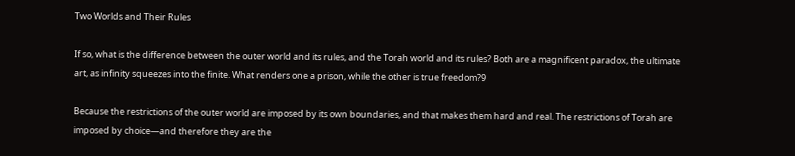Two Worlds and Their Rules

If so, what is the difference between the outer world and its rules, and the Torah world and its rules? Both are a magnificent paradox, the ultimate art, as infinity squeezes into the finite. What renders one a prison, while the other is true freedom?9

Because the restrictions of the outer world are imposed by its own boundaries, and that makes them hard and real. The restrictions of Torah are imposed by choice—and therefore they are the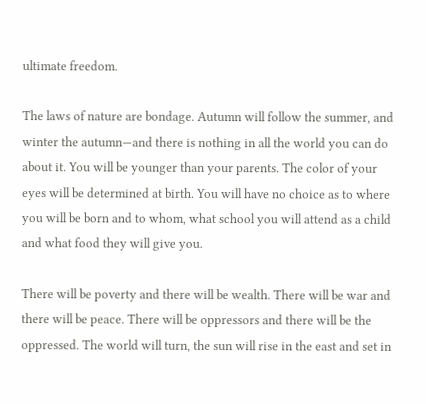ultimate freedom.

The laws of nature are bondage. Autumn will follow the summer, and winter the autumn—and there is nothing in all the world you can do about it. You will be younger than your parents. The color of your eyes will be determined at birth. You will have no choice as to where you will be born and to whom, what school you will attend as a child and what food they will give you.

There will be poverty and there will be wealth. There will be war and there will be peace. There will be oppressors and there will be the oppressed. The world will turn, the sun will rise in the east and set in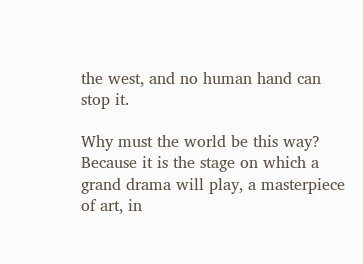the west, and no human hand can stop it.

Why must the world be this way? Because it is the stage on which a grand drama will play, a masterpiece of art, in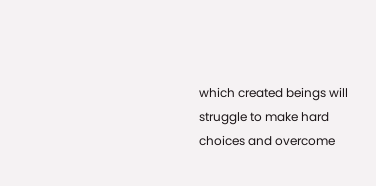which created beings will struggle to make hard choices and overcome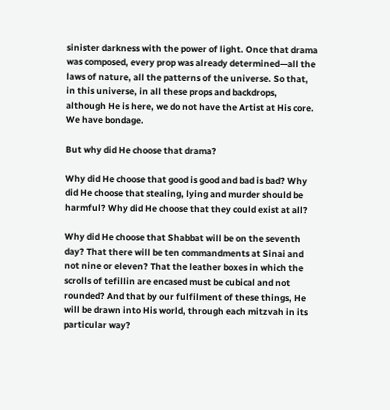sinister darkness with the power of light. Once that drama was composed, every prop was already determined—all the laws of nature, all the patterns of the universe. So that, in this universe, in all these props and backdrops, although He is here, we do not have the Artist at His core. We have bondage.

But why did He choose that drama?

Why did He choose that good is good and bad is bad? Why did He choose that stealing, lying and murder should be harmful? Why did He choose that they could exist at all?

Why did He choose that Shabbat will be on the seventh day? That there will be ten commandments at Sinai and not nine or eleven? That the leather boxes in which the scrolls of tefillin are encased must be cubical and not rounded? And that by our fulfilment of these things, He will be drawn into His world, through each mitzvah in its particular way?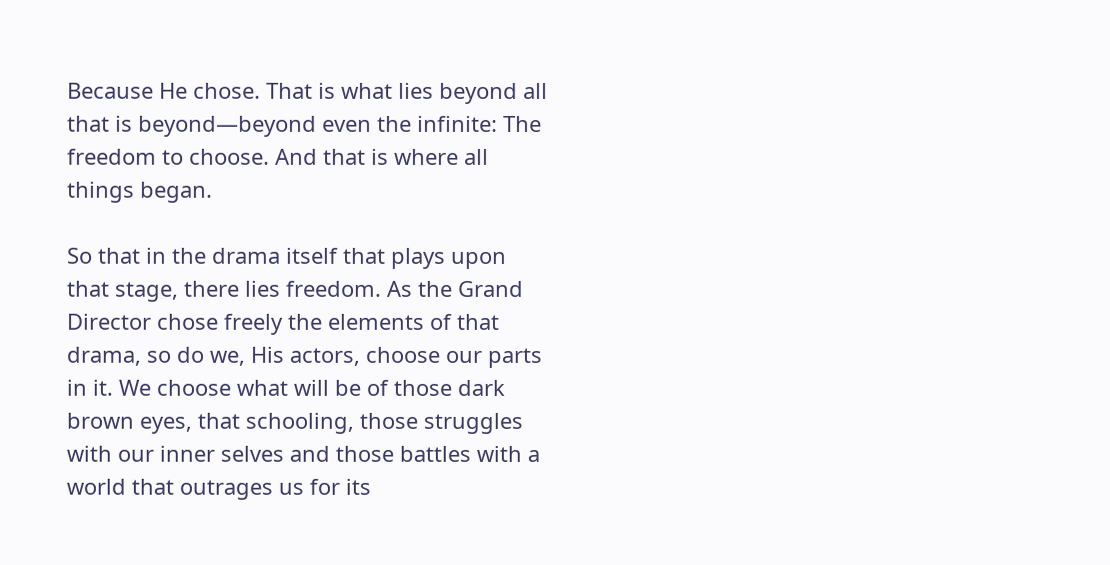Because He chose. That is what lies beyond all that is beyond—beyond even the infinite: The freedom to choose. And that is where all things began.

So that in the drama itself that plays upon that stage, there lies freedom. As the Grand Director chose freely the elements of that drama, so do we, His actors, choose our parts in it. We choose what will be of those dark brown eyes, that schooling, those struggles with our inner selves and those battles with a world that outrages us for its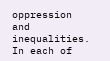oppression and inequalities. In each of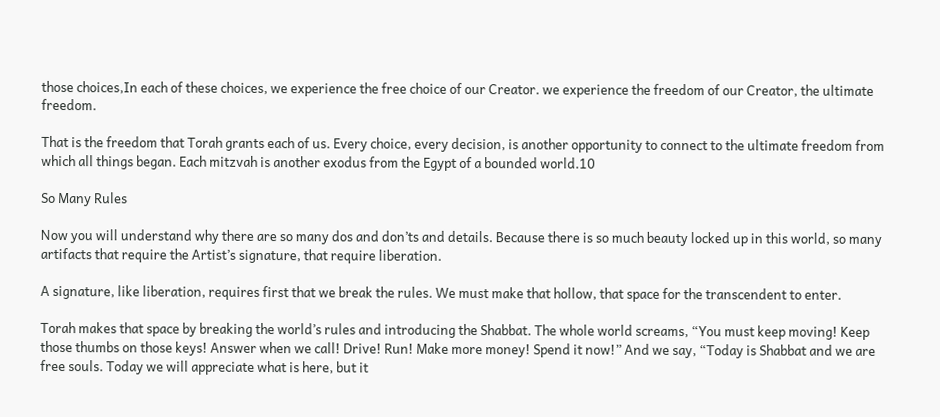those choices,In each of these choices, we experience the free choice of our Creator. we experience the freedom of our Creator, the ultimate freedom.

That is the freedom that Torah grants each of us. Every choice, every decision, is another opportunity to connect to the ultimate freedom from which all things began. Each mitzvah is another exodus from the Egypt of a bounded world.10

So Many Rules

Now you will understand why there are so many dos and don’ts and details. Because there is so much beauty locked up in this world, so many artifacts that require the Artist’s signature, that require liberation.

A signature, like liberation, requires first that we break the rules. We must make that hollow, that space for the transcendent to enter.

Torah makes that space by breaking the world’s rules and introducing the Shabbat. The whole world screams, “You must keep moving! Keep those thumbs on those keys! Answer when we call! Drive! Run! Make more money! Spend it now!” And we say, “Today is Shabbat and we are free souls. Today we will appreciate what is here, but it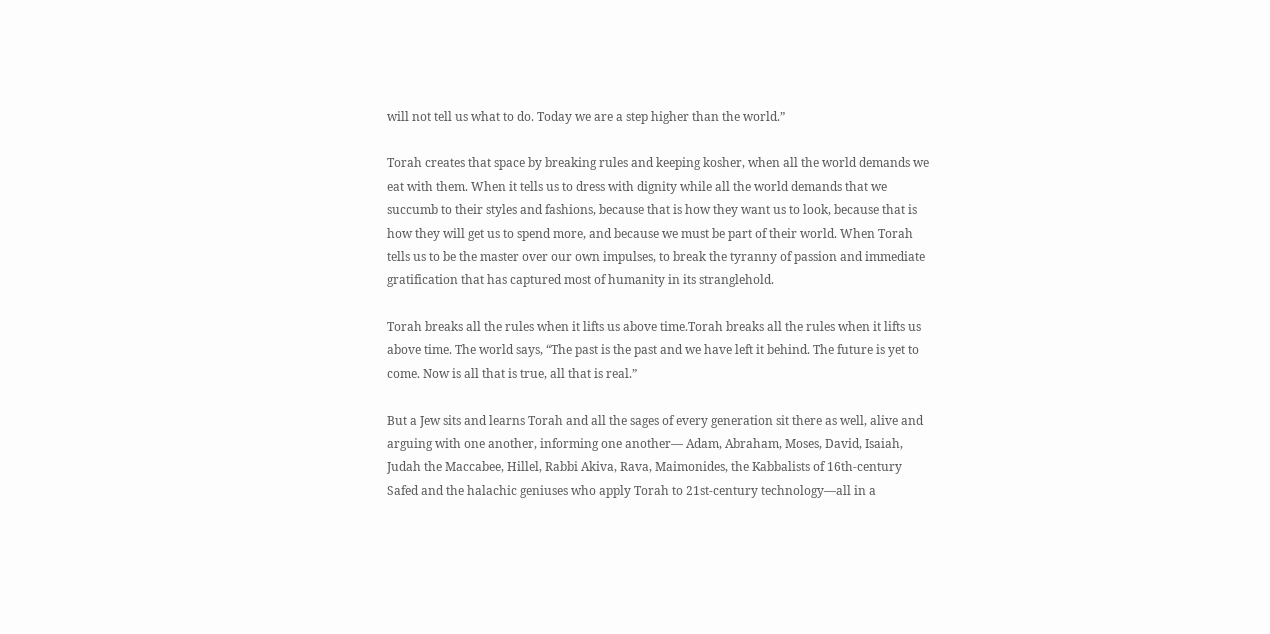will not tell us what to do. Today we are a step higher than the world.”

Torah creates that space by breaking rules and keeping kosher, when all the world demands we eat with them. When it tells us to dress with dignity while all the world demands that we succumb to their styles and fashions, because that is how they want us to look, because that is how they will get us to spend more, and because we must be part of their world. When Torah tells us to be the master over our own impulses, to break the tyranny of passion and immediate gratification that has captured most of humanity in its stranglehold.

Torah breaks all the rules when it lifts us above time.Torah breaks all the rules when it lifts us above time. The world says, “The past is the past and we have left it behind. The future is yet to come. Now is all that is true, all that is real.”

But a Jew sits and learns Torah and all the sages of every generation sit there as well, alive and arguing with one another, informing one another— Adam, Abraham, Moses, David, Isaiah, Judah the Maccabee, Hillel, Rabbi Akiva, Rava, Maimonides, the Kabbalists of 16th-century Safed and the halachic geniuses who apply Torah to 21st-century technology—all in a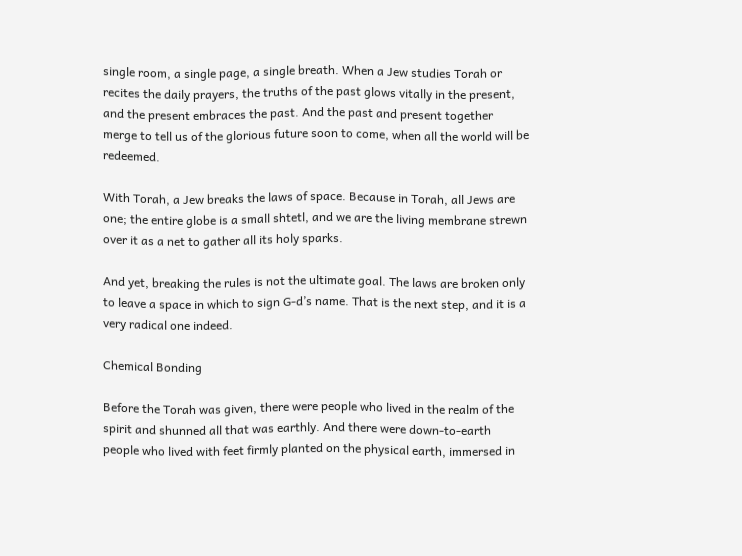single room, a single page, a single breath. When a Jew studies Torah or recites the daily prayers, the truths of the past glows vitally in the present, and the present embraces the past. And the past and present together merge to tell us of the glorious future soon to come, when all the world will be redeemed.

With Torah, a Jew breaks the laws of space. Because in Torah, all Jews are one; the entire globe is a small shtetl, and we are the living membrane strewn over it as a net to gather all its holy sparks.

And yet, breaking the rules is not the ultimate goal. The laws are broken only to leave a space in which to sign G‑d’s name. That is the next step, and it is a very radical one indeed.

Chemical Bonding

Before the Torah was given, there were people who lived in the realm of the spirit and shunned all that was earthly. And there were down-to-earth people who lived with feet firmly planted on the physical earth, immersed in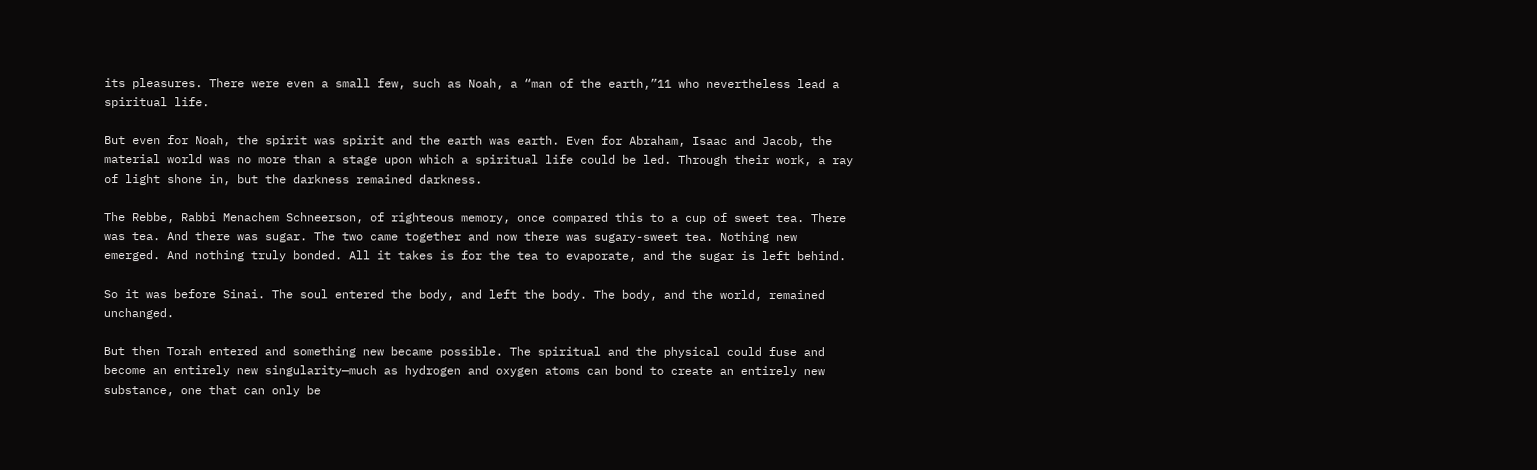its pleasures. There were even a small few, such as Noah, a “man of the earth,”11 who nevertheless lead a spiritual life.

But even for Noah, the spirit was spirit and the earth was earth. Even for Abraham, Isaac and Jacob, the material world was no more than a stage upon which a spiritual life could be led. Through their work, a ray of light shone in, but the darkness remained darkness.

The Rebbe, Rabbi Menachem Schneerson, of righteous memory, once compared this to a cup of sweet tea. There was tea. And there was sugar. The two came together and now there was sugary-sweet tea. Nothing new emerged. And nothing truly bonded. All it takes is for the tea to evaporate, and the sugar is left behind.

So it was before Sinai. The soul entered the body, and left the body. The body, and the world, remained unchanged.

But then Torah entered and something new became possible. The spiritual and the physical could fuse and become an entirely new singularity—much as hydrogen and oxygen atoms can bond to create an entirely new substance, one that can only be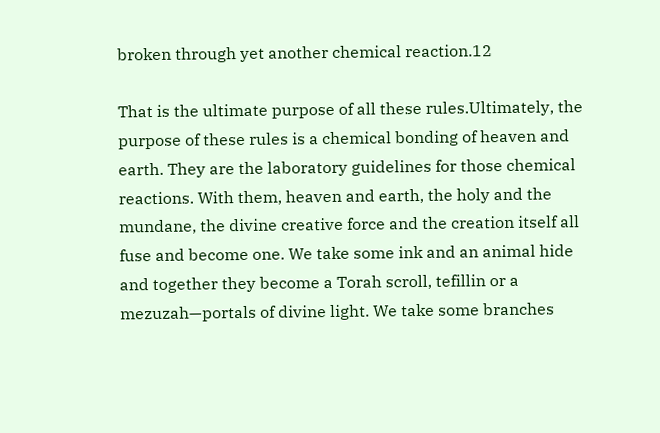broken through yet another chemical reaction.12

That is the ultimate purpose of all these rules.Ultimately, the purpose of these rules is a chemical bonding of heaven and earth. They are the laboratory guidelines for those chemical reactions. With them, heaven and earth, the holy and the mundane, the divine creative force and the creation itself all fuse and become one. We take some ink and an animal hide and together they become a Torah scroll, tefillin or a mezuzah—portals of divine light. We take some branches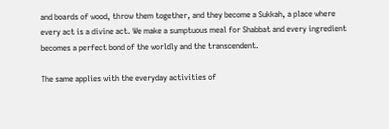and boards of wood, throw them together, and they become a Sukkah, a place where every act is a divine act. We make a sumptuous meal for Shabbat and every ingredient becomes a perfect bond of the worldly and the transcendent.

The same applies with the everyday activities of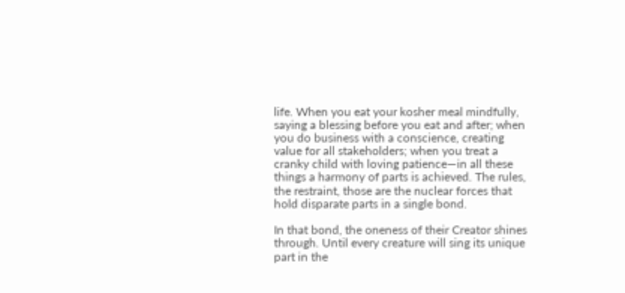life. When you eat your kosher meal mindfully, saying a blessing before you eat and after; when you do business with a conscience, creating value for all stakeholders; when you treat a cranky child with loving patience—in all these things a harmony of parts is achieved. The rules, the restraint, those are the nuclear forces that hold disparate parts in a single bond.

In that bond, the oneness of their Creator shines through. Until every creature will sing its unique part in the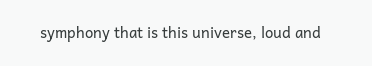symphony that is this universe, loud and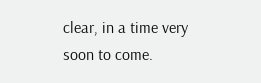clear, in a time very soon to come.